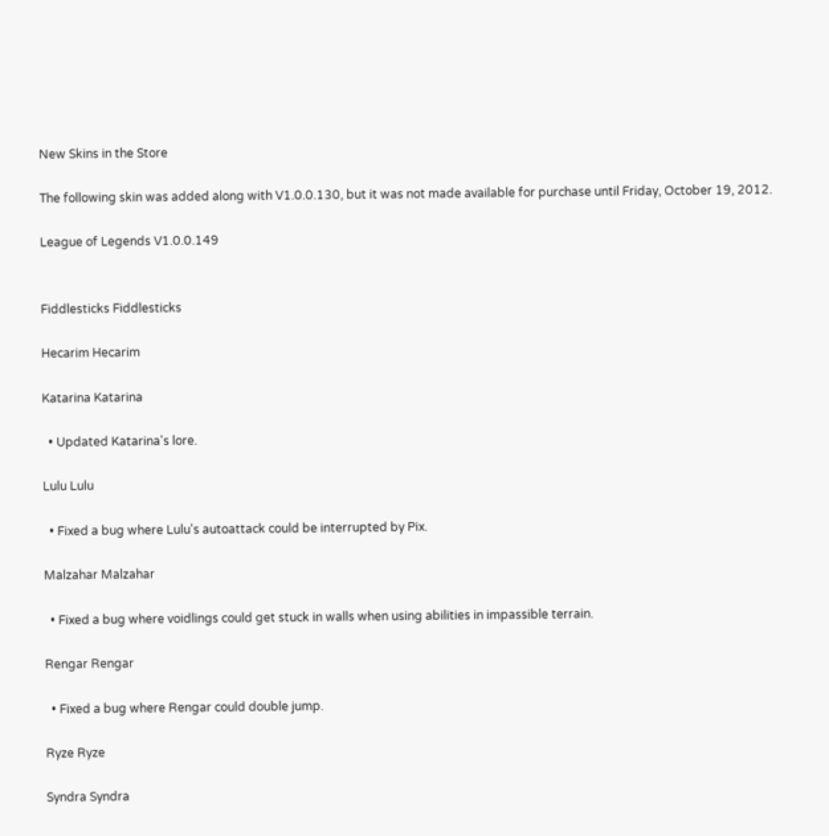New Skins in the Store

The following skin was added along with V1.0.0.130, but it was not made available for purchase until Friday, October 19, 2012.

League of Legends V1.0.0.149


Fiddlesticks Fiddlesticks

Hecarim Hecarim

Katarina Katarina

  • Updated Katarina's lore.

Lulu Lulu

  • Fixed a bug where Lulu's autoattack could be interrupted by Pix.

Malzahar Malzahar

  • Fixed a bug where voidlings could get stuck in walls when using abilities in impassible terrain.

Rengar Rengar

  • Fixed a bug where Rengar could double jump.

Ryze Ryze

Syndra Syndra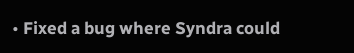• Fixed a bug where Syndra could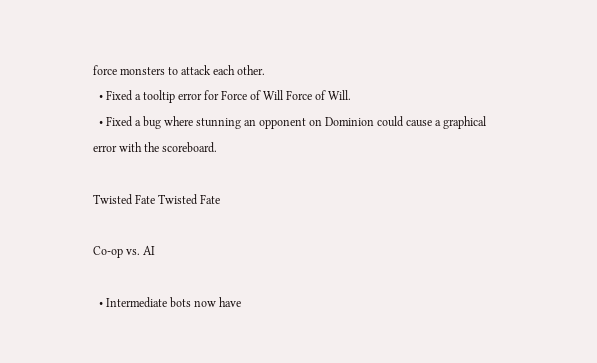force monsters to attack each other.
  • Fixed a tooltip error for Force of Will Force of Will.
  • Fixed a bug where stunning an opponent on Dominion could cause a graphical error with the scoreboard.

Twisted Fate Twisted Fate

Co-op vs. AI

  • Intermediate bots now have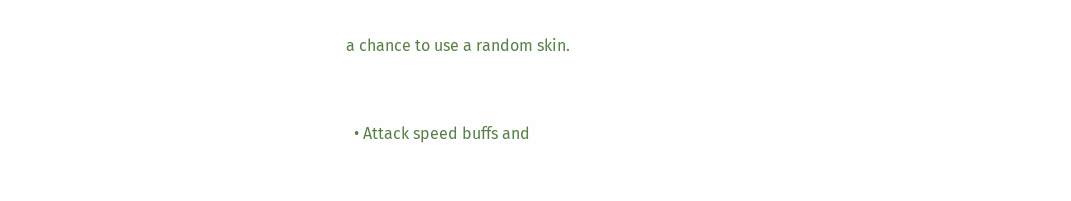a chance to use a random skin.


  • Attack speed buffs and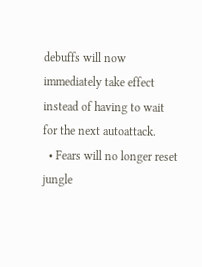debuffs will now immediately take effect instead of having to wait for the next autoattack.
  • Fears will no longer reset jungle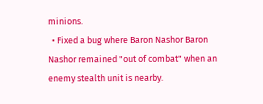minions.
  • Fixed a bug where Baron Nashor Baron Nashor remained "out of combat" when an enemy stealth unit is nearby.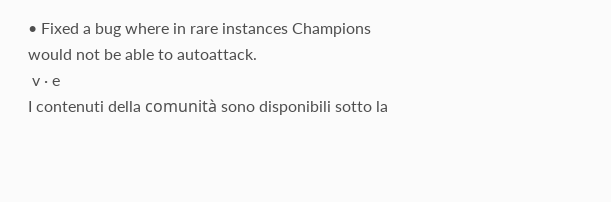• Fixed a bug where in rare instances Champions would not be able to autoattack.
 v · e
I contenuti della comunità sono disponibili sotto la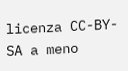licenza CC-BY-SA a meno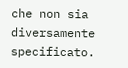che non sia diversamente specificato.